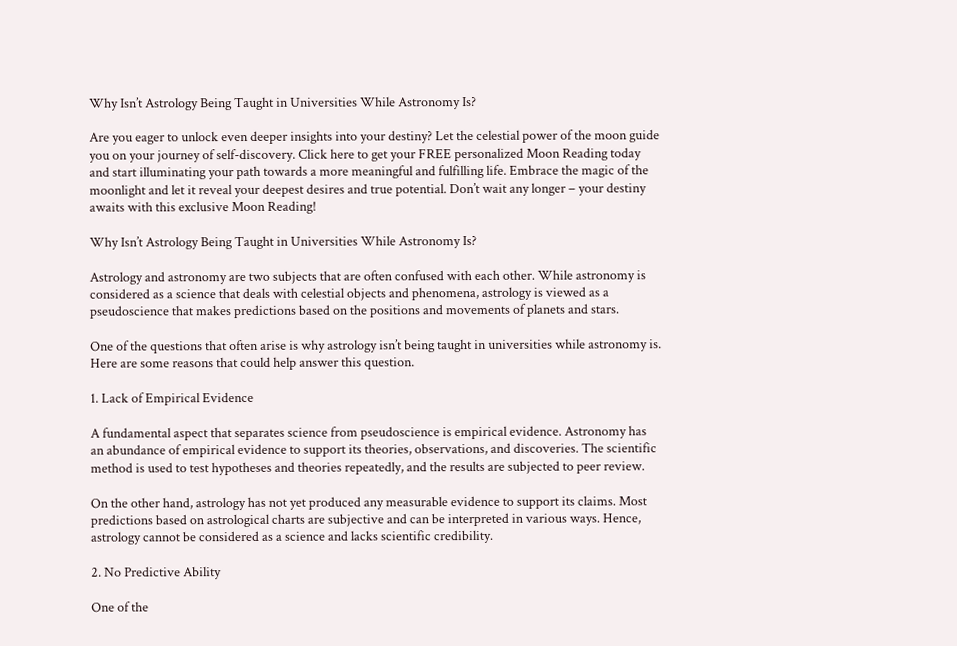Why Isn’t Astrology Being Taught in Universities While Astronomy Is?

Are you eager to unlock even deeper insights into your destiny? Let the celestial power of the moon guide you on your journey of self-discovery. Click here to get your FREE personalized Moon Reading today and start illuminating your path towards a more meaningful and fulfilling life. Embrace the magic of the moonlight and let it reveal your deepest desires and true potential. Don’t wait any longer – your destiny awaits with this exclusive Moon Reading!

Why Isn’t Astrology Being Taught in Universities While Astronomy Is?

Astrology and astronomy are two subjects that are often confused with each other. While astronomy is considered as a science that deals with celestial objects and phenomena, astrology is viewed as a pseudoscience that makes predictions based on the positions and movements of planets and stars.

One of the questions that often arise is why astrology isn’t being taught in universities while astronomy is. Here are some reasons that could help answer this question.

1. Lack of Empirical Evidence

A fundamental aspect that separates science from pseudoscience is empirical evidence. Astronomy has an abundance of empirical evidence to support its theories, observations, and discoveries. The scientific method is used to test hypotheses and theories repeatedly, and the results are subjected to peer review.

On the other hand, astrology has not yet produced any measurable evidence to support its claims. Most predictions based on astrological charts are subjective and can be interpreted in various ways. Hence, astrology cannot be considered as a science and lacks scientific credibility.

2. No Predictive Ability

One of the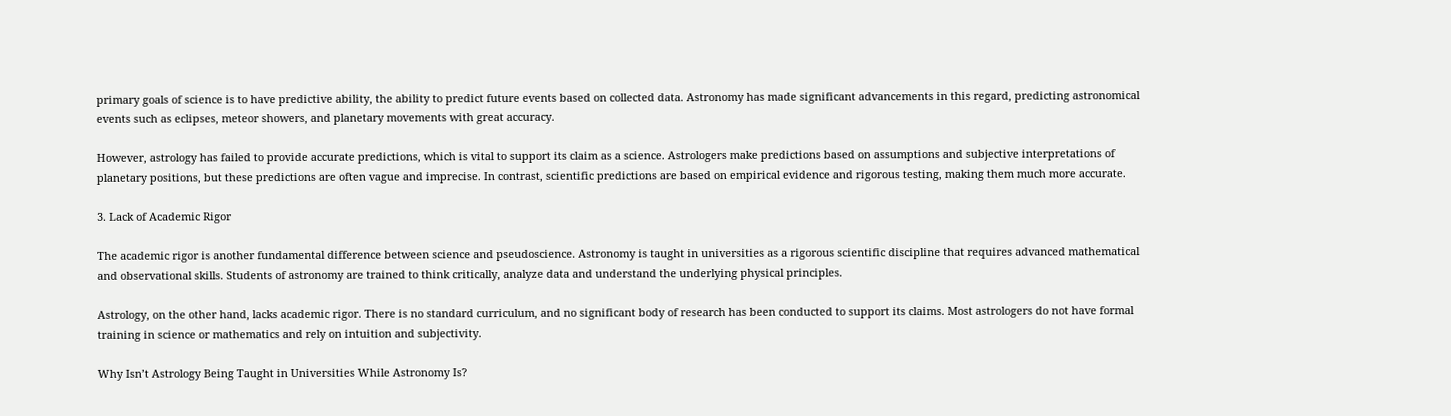primary goals of science is to have predictive ability, the ability to predict future events based on collected data. Astronomy has made significant advancements in this regard, predicting astronomical events such as eclipses, meteor showers, and planetary movements with great accuracy.

However, astrology has failed to provide accurate predictions, which is vital to support its claim as a science. Astrologers make predictions based on assumptions and subjective interpretations of planetary positions, but these predictions are often vague and imprecise. In contrast, scientific predictions are based on empirical evidence and rigorous testing, making them much more accurate.

3. Lack of Academic Rigor

The academic rigor is another fundamental difference between science and pseudoscience. Astronomy is taught in universities as a rigorous scientific discipline that requires advanced mathematical and observational skills. Students of astronomy are trained to think critically, analyze data and understand the underlying physical principles.

Astrology, on the other hand, lacks academic rigor. There is no standard curriculum, and no significant body of research has been conducted to support its claims. Most astrologers do not have formal training in science or mathematics and rely on intuition and subjectivity.

Why Isn’t Astrology Being Taught in Universities While Astronomy Is?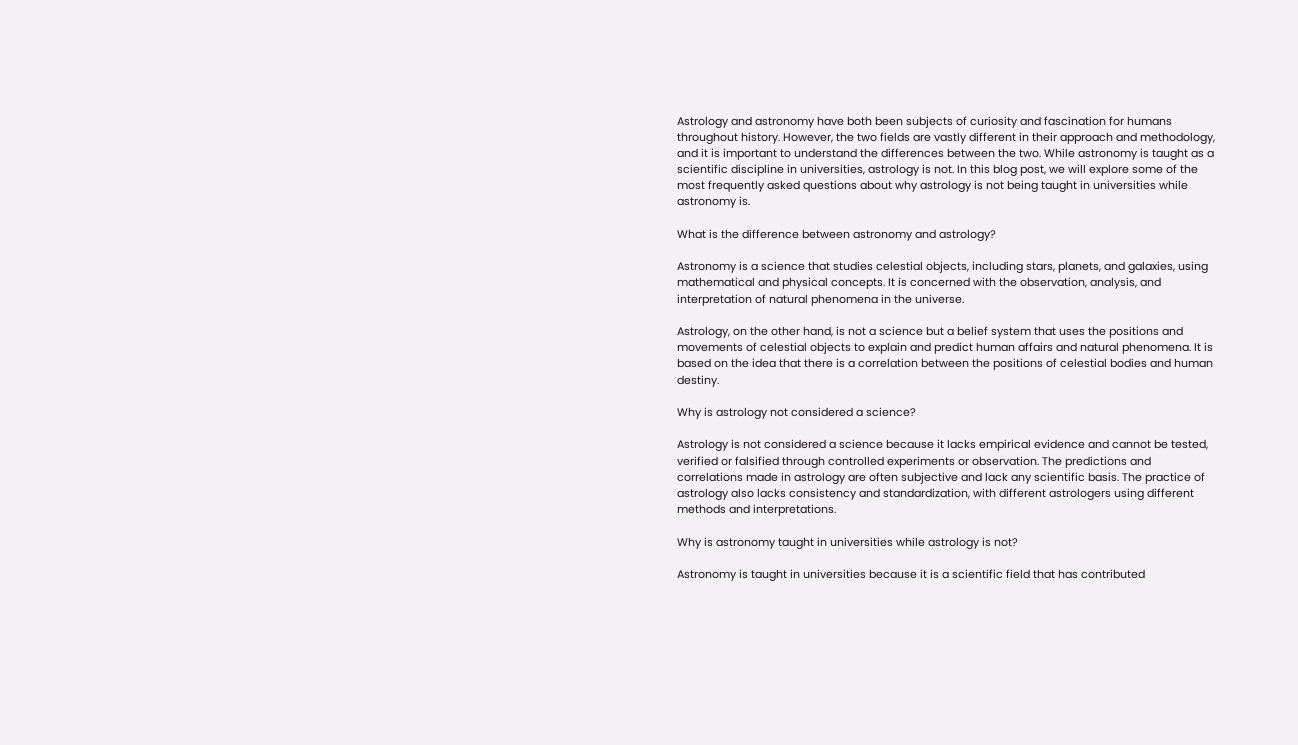Astrology and astronomy have both been subjects of curiosity and fascination for humans throughout history. However, the two fields are vastly different in their approach and methodology, and it is important to understand the differences between the two. While astronomy is taught as a scientific discipline in universities, astrology is not. In this blog post, we will explore some of the most frequently asked questions about why astrology is not being taught in universities while astronomy is.

What is the difference between astronomy and astrology?

Astronomy is a science that studies celestial objects, including stars, planets, and galaxies, using mathematical and physical concepts. It is concerned with the observation, analysis, and interpretation of natural phenomena in the universe.

Astrology, on the other hand, is not a science but a belief system that uses the positions and movements of celestial objects to explain and predict human affairs and natural phenomena. It is based on the idea that there is a correlation between the positions of celestial bodies and human destiny.

Why is astrology not considered a science?

Astrology is not considered a science because it lacks empirical evidence and cannot be tested, verified or falsified through controlled experiments or observation. The predictions and correlations made in astrology are often subjective and lack any scientific basis. The practice of astrology also lacks consistency and standardization, with different astrologers using different methods and interpretations.

Why is astronomy taught in universities while astrology is not?

Astronomy is taught in universities because it is a scientific field that has contributed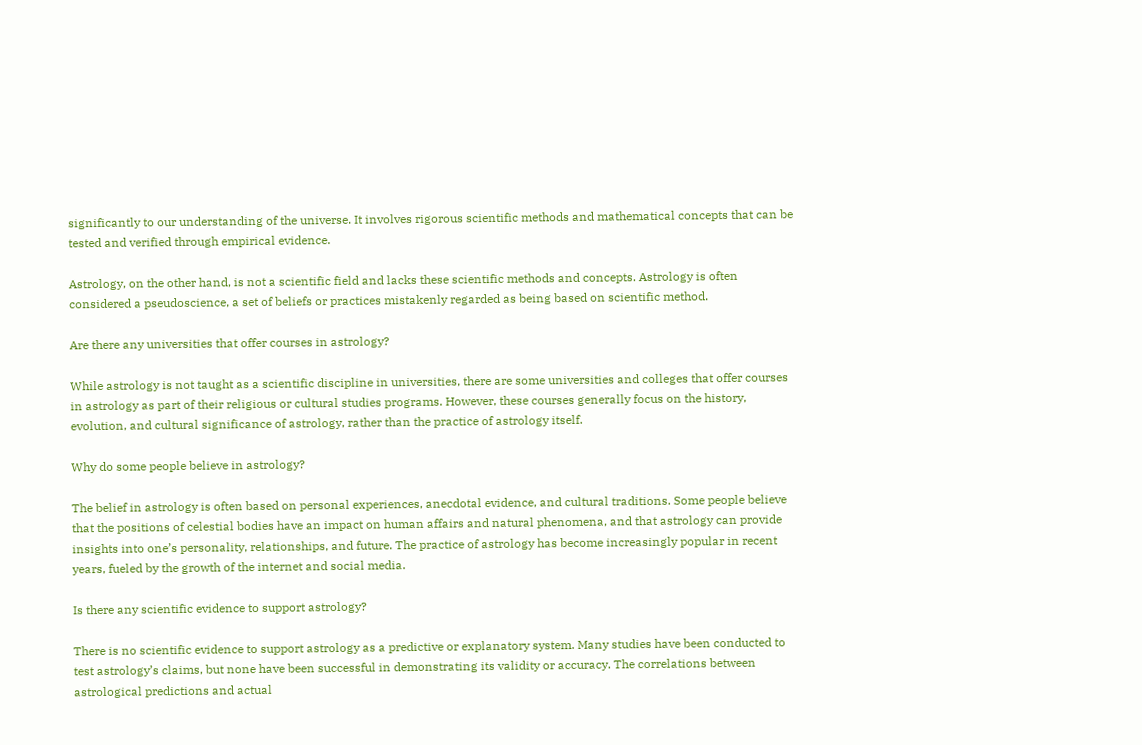significantly to our understanding of the universe. It involves rigorous scientific methods and mathematical concepts that can be tested and verified through empirical evidence.

Astrology, on the other hand, is not a scientific field and lacks these scientific methods and concepts. Astrology is often considered a pseudoscience, a set of beliefs or practices mistakenly regarded as being based on scientific method.

Are there any universities that offer courses in astrology?

While astrology is not taught as a scientific discipline in universities, there are some universities and colleges that offer courses in astrology as part of their religious or cultural studies programs. However, these courses generally focus on the history, evolution, and cultural significance of astrology, rather than the practice of astrology itself.

Why do some people believe in astrology?

The belief in astrology is often based on personal experiences, anecdotal evidence, and cultural traditions. Some people believe that the positions of celestial bodies have an impact on human affairs and natural phenomena, and that astrology can provide insights into one’s personality, relationships, and future. The practice of astrology has become increasingly popular in recent years, fueled by the growth of the internet and social media.

Is there any scientific evidence to support astrology?

There is no scientific evidence to support astrology as a predictive or explanatory system. Many studies have been conducted to test astrology’s claims, but none have been successful in demonstrating its validity or accuracy. The correlations between astrological predictions and actual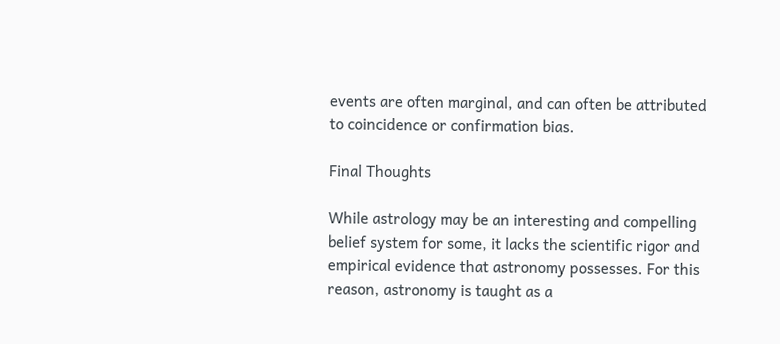events are often marginal, and can often be attributed to coincidence or confirmation bias.

Final Thoughts

While astrology may be an interesting and compelling belief system for some, it lacks the scientific rigor and empirical evidence that astronomy possesses. For this reason, astronomy is taught as a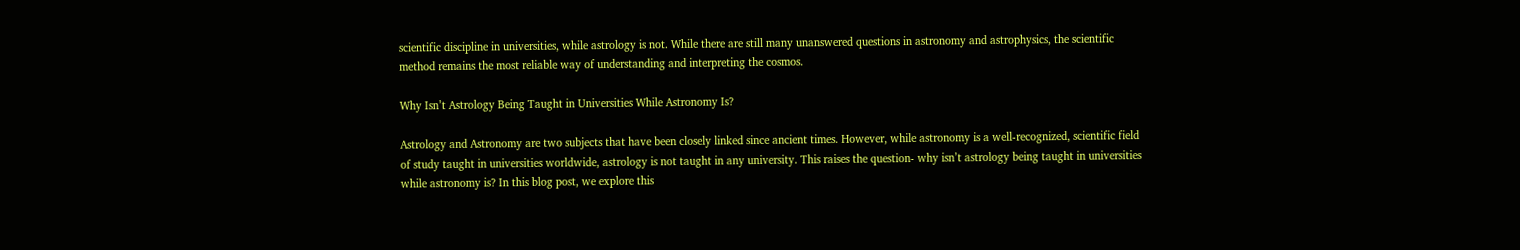scientific discipline in universities, while astrology is not. While there are still many unanswered questions in astronomy and astrophysics, the scientific method remains the most reliable way of understanding and interpreting the cosmos.

Why Isn’t Astrology Being Taught in Universities While Astronomy Is?

Astrology and Astronomy are two subjects that have been closely linked since ancient times. However, while astronomy is a well-recognized, scientific field of study taught in universities worldwide, astrology is not taught in any university. This raises the question- why isn’t astrology being taught in universities while astronomy is? In this blog post, we explore this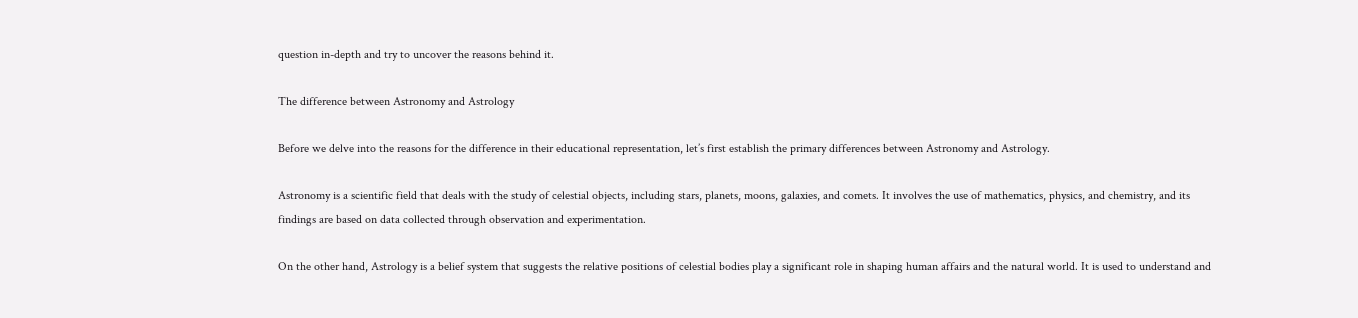question in-depth and try to uncover the reasons behind it.

The difference between Astronomy and Astrology

Before we delve into the reasons for the difference in their educational representation, let’s first establish the primary differences between Astronomy and Astrology.

Astronomy is a scientific field that deals with the study of celestial objects, including stars, planets, moons, galaxies, and comets. It involves the use of mathematics, physics, and chemistry, and its findings are based on data collected through observation and experimentation.

On the other hand, Astrology is a belief system that suggests the relative positions of celestial bodies play a significant role in shaping human affairs and the natural world. It is used to understand and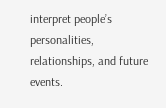interpret people’s personalities, relationships, and future events.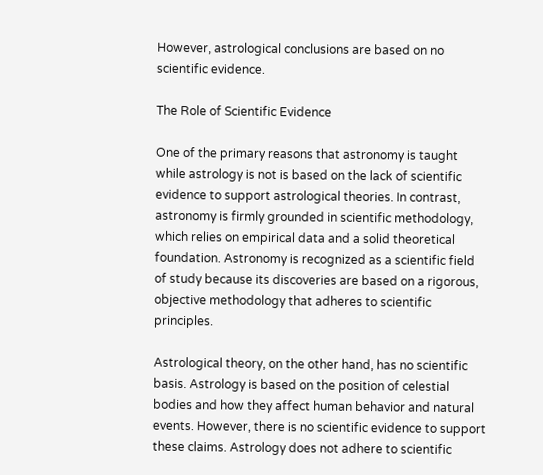However, astrological conclusions are based on no scientific evidence.

The Role of Scientific Evidence

One of the primary reasons that astronomy is taught while astrology is not is based on the lack of scientific evidence to support astrological theories. In contrast, astronomy is firmly grounded in scientific methodology, which relies on empirical data and a solid theoretical foundation. Astronomy is recognized as a scientific field of study because its discoveries are based on a rigorous, objective methodology that adheres to scientific principles.

Astrological theory, on the other hand, has no scientific basis. Astrology is based on the position of celestial bodies and how they affect human behavior and natural events. However, there is no scientific evidence to support these claims. Astrology does not adhere to scientific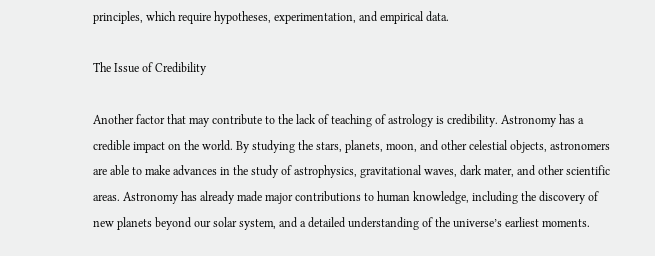principles, which require hypotheses, experimentation, and empirical data.

The Issue of Credibility

Another factor that may contribute to the lack of teaching of astrology is credibility. Astronomy has a credible impact on the world. By studying the stars, planets, moon, and other celestial objects, astronomers are able to make advances in the study of astrophysics, gravitational waves, dark mater, and other scientific areas. Astronomy has already made major contributions to human knowledge, including the discovery of new planets beyond our solar system, and a detailed understanding of the universe’s earliest moments.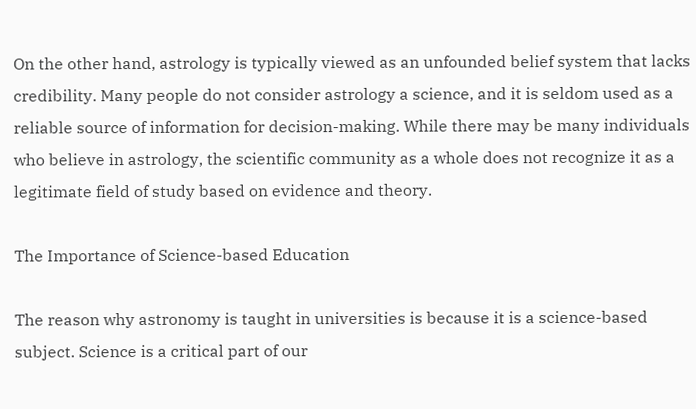On the other hand, astrology is typically viewed as an unfounded belief system that lacks credibility. Many people do not consider astrology a science, and it is seldom used as a reliable source of information for decision-making. While there may be many individuals who believe in astrology, the scientific community as a whole does not recognize it as a legitimate field of study based on evidence and theory.

The Importance of Science-based Education

The reason why astronomy is taught in universities is because it is a science-based subject. Science is a critical part of our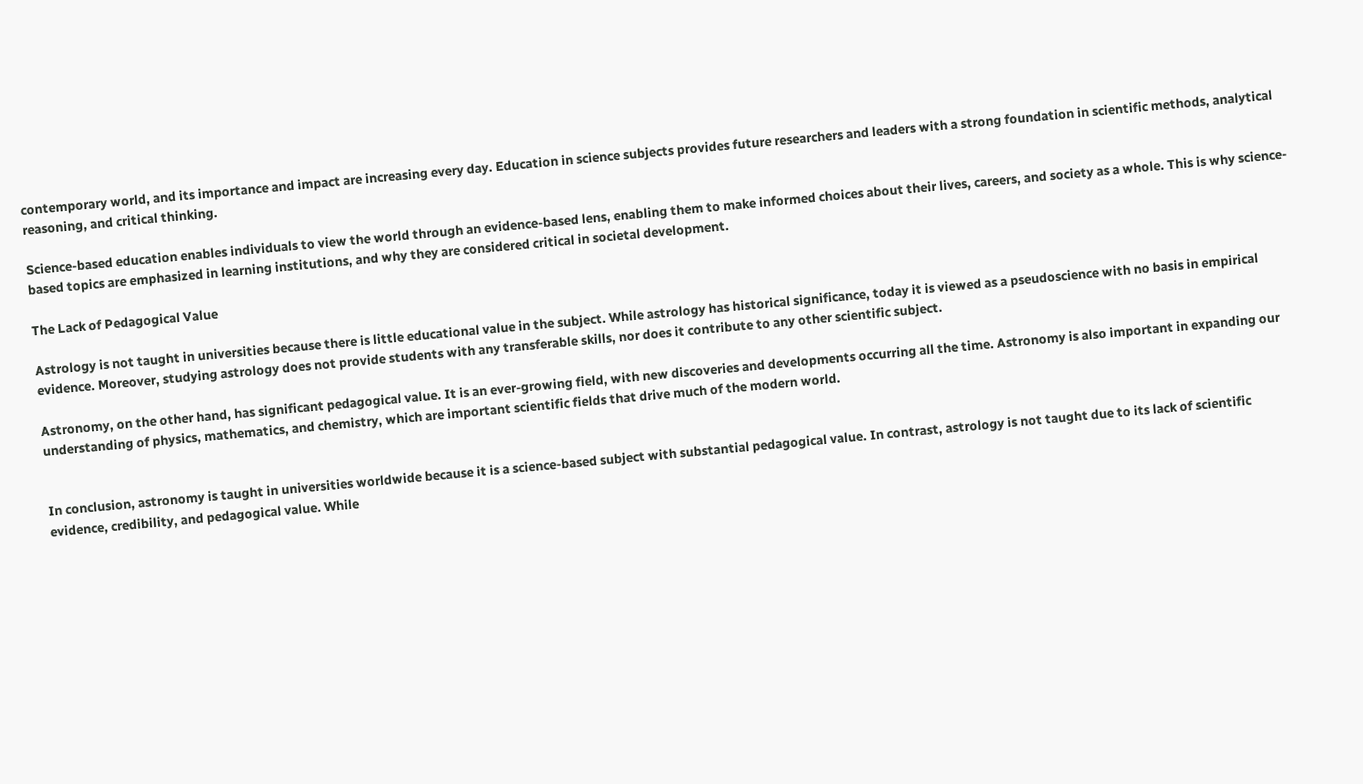contemporary world, and its importance and impact are increasing every day. Education in science subjects provides future researchers and leaders with a strong foundation in scientific methods, analytical reasoning, and critical thinking.

Science-based education enables individuals to view the world through an evidence-based lens, enabling them to make informed choices about their lives, careers, and society as a whole. This is why science-based topics are emphasized in learning institutions, and why they are considered critical in societal development.

The Lack of Pedagogical Value

Astrology is not taught in universities because there is little educational value in the subject. While astrology has historical significance, today it is viewed as a pseudoscience with no basis in empirical evidence. Moreover, studying astrology does not provide students with any transferable skills, nor does it contribute to any other scientific subject.

Astronomy, on the other hand, has significant pedagogical value. It is an ever-growing field, with new discoveries and developments occurring all the time. Astronomy is also important in expanding our understanding of physics, mathematics, and chemistry, which are important scientific fields that drive much of the modern world.


In conclusion, astronomy is taught in universities worldwide because it is a science-based subject with substantial pedagogical value. In contrast, astrology is not taught due to its lack of scientific evidence, credibility, and pedagogical value. While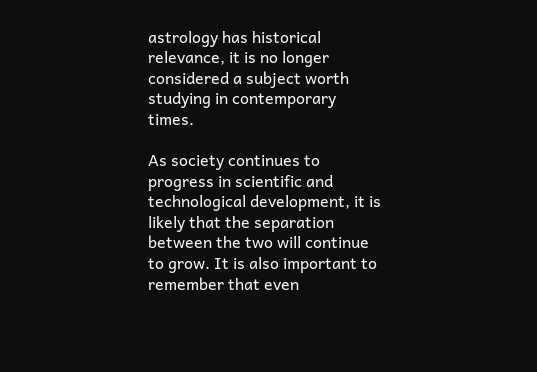astrology has historical relevance, it is no longer considered a subject worth studying in contemporary times.

As society continues to progress in scientific and technological development, it is likely that the separation between the two will continue to grow. It is also important to remember that even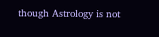though Astrology is not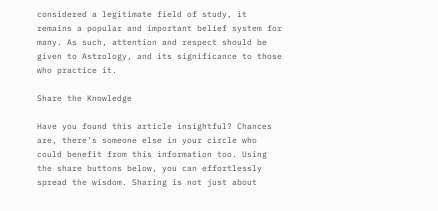considered a legitimate field of study, it remains a popular and important belief system for many. As such, attention and respect should be given to Astrology, and its significance to those who practice it.

Share the Knowledge

Have you found this article insightful? Chances are, there’s someone else in your circle who could benefit from this information too. Using the share buttons below, you can effortlessly spread the wisdom. Sharing is not just about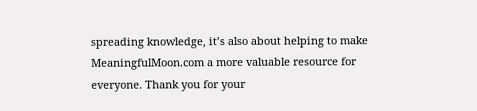spreading knowledge, it’s also about helping to make MeaningfulMoon.com a more valuable resource for everyone. Thank you for your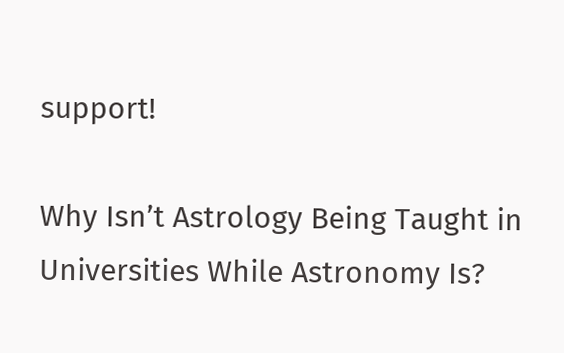support!

Why Isn’t Astrology Being Taught in Universities While Astronomy Is?